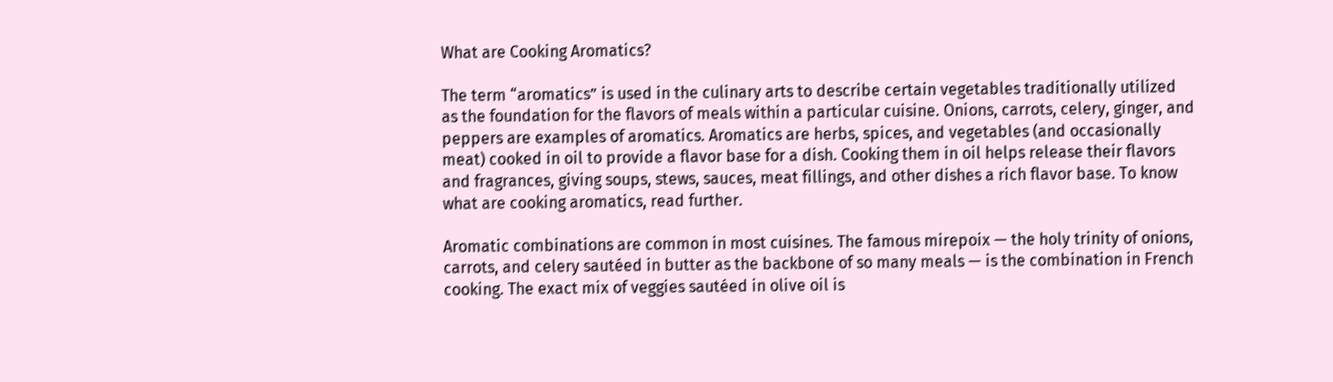What are Cooking Aromatics?

The term “aromatics” is used in the culinary arts to describe certain vegetables traditionally utilized as the foundation for the flavors of meals within a particular cuisine. Onions, carrots, celery, ginger, and peppers are examples of aromatics. Aromatics are herbs, spices, and vegetables (and occasionally meat) cooked in oil to provide a flavor base for a dish. Cooking them in oil helps release their flavors and fragrances, giving soups, stews, sauces, meat fillings, and other dishes a rich flavor base. To know what are cooking aromatics, read further.

Aromatic combinations are common in most cuisines. The famous mirepoix — the holy trinity of onions, carrots, and celery sautéed in butter as the backbone of so many meals — is the combination in French cooking. The exact mix of veggies sautéed in olive oil is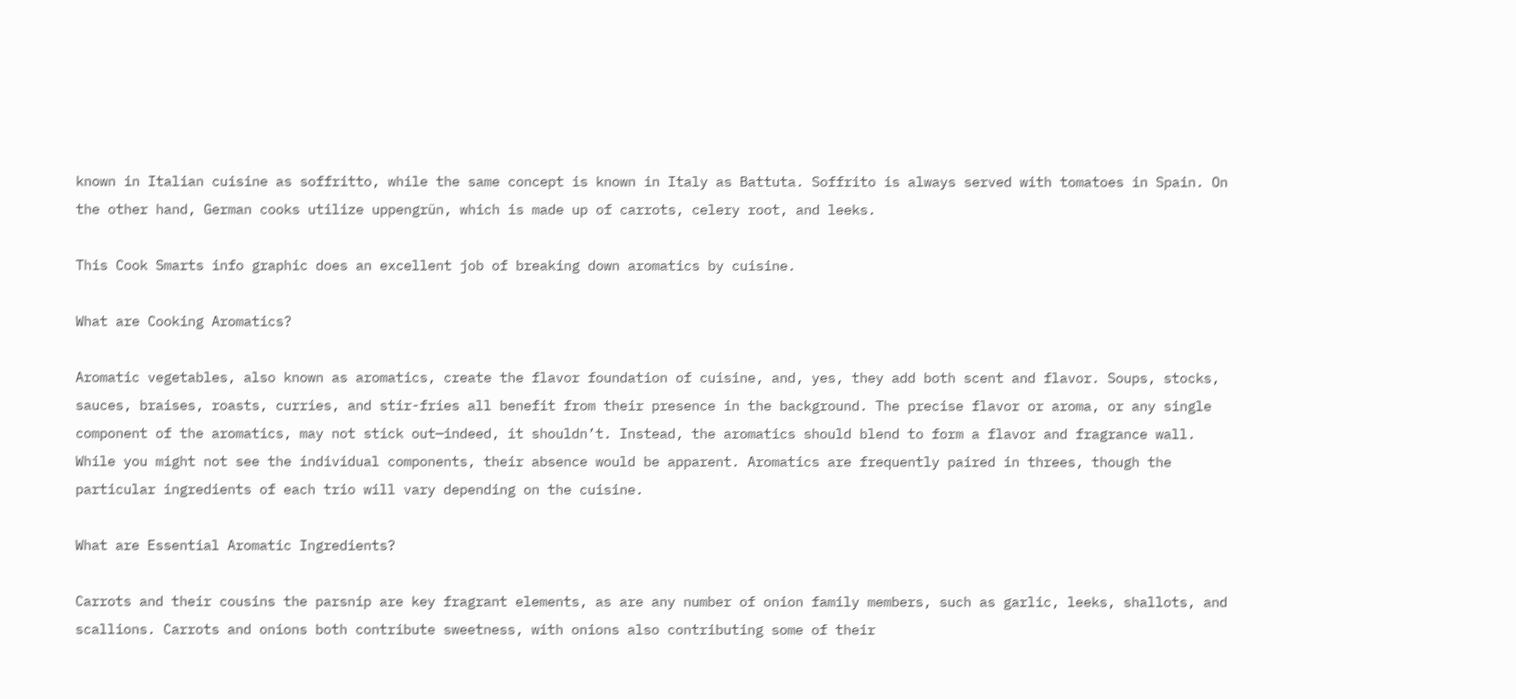known in Italian cuisine as soffritto, while the same concept is known in Italy as Battuta. Soffrito is always served with tomatoes in Spain. On the other hand, German cooks utilize uppengrün, which is made up of carrots, celery root, and leeks.

This Cook Smarts info graphic does an excellent job of breaking down aromatics by cuisine.

What are Cooking Aromatics?

Aromatic vegetables, also known as aromatics, create the flavor foundation of cuisine, and, yes, they add both scent and flavor. Soups, stocks, sauces, braises, roasts, curries, and stir-fries all benefit from their presence in the background. The precise flavor or aroma, or any single component of the aromatics, may not stick out—indeed, it shouldn’t. Instead, the aromatics should blend to form a flavor and fragrance wall. While you might not see the individual components, their absence would be apparent. Aromatics are frequently paired in threes, though the particular ingredients of each trio will vary depending on the cuisine.

What are Essential Aromatic Ingredients?

Carrots and their cousins the parsnip are key fragrant elements, as are any number of onion family members, such as garlic, leeks, shallots, and scallions. Carrots and onions both contribute sweetness, with onions also contributing some of their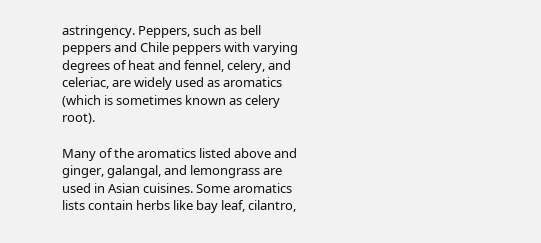astringency. Peppers, such as bell peppers and Chile peppers with varying degrees of heat and fennel, celery, and celeriac, are widely used as aromatics (which is sometimes known as celery root).

Many of the aromatics listed above and ginger, galangal, and lemongrass are used in Asian cuisines. Some aromatics lists contain herbs like bay leaf, cilantro,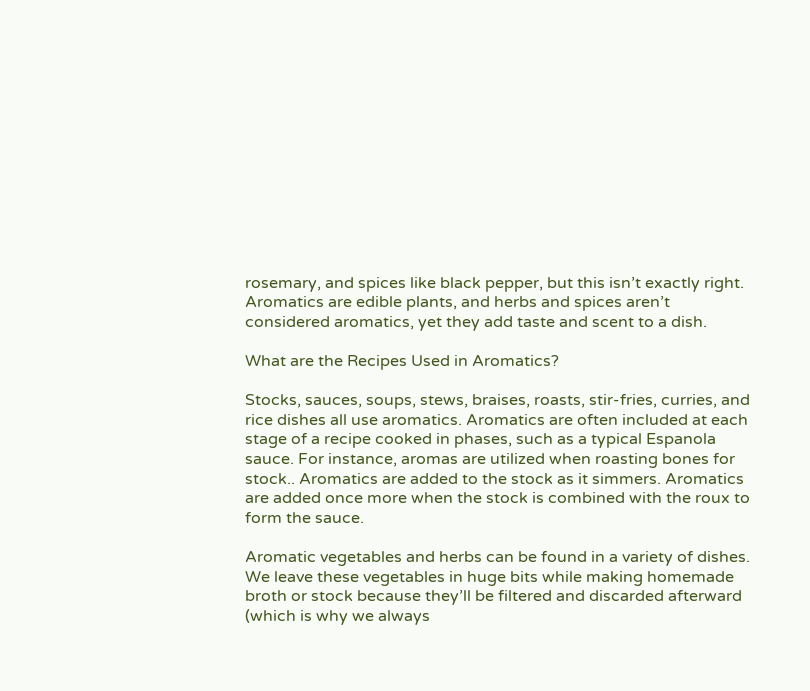rosemary, and spices like black pepper, but this isn’t exactly right. Aromatics are edible plants, and herbs and spices aren’t considered aromatics, yet they add taste and scent to a dish.

What are the Recipes Used in Aromatics?

Stocks, sauces, soups, stews, braises, roasts, stir-fries, curries, and rice dishes all use aromatics. Aromatics are often included at each stage of a recipe cooked in phases, such as a typical Espanola sauce. For instance, aromas are utilized when roasting bones for stock.. Aromatics are added to the stock as it simmers. Aromatics are added once more when the stock is combined with the roux to form the sauce.

Aromatic vegetables and herbs can be found in a variety of dishes. We leave these vegetables in huge bits while making homemade broth or stock because they’ll be filtered and discarded afterward (which is why we always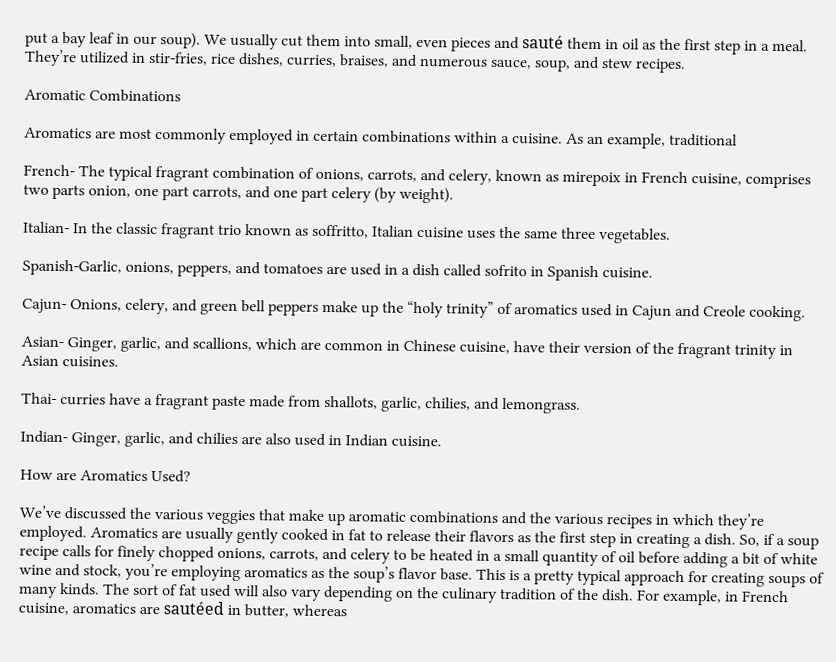put a bay leaf in our soup). We usually cut them into small, even pieces and sauté them in oil as the first step in a meal. They’re utilized in stir-fries, rice dishes, curries, braises, and numerous sauce, soup, and stew recipes.

Aromatic Combinations

Aromatics are most commonly employed in certain combinations within a cuisine. As an example, traditional

French- The typical fragrant combination of onions, carrots, and celery, known as mirepoix in French cuisine, comprises two parts onion, one part carrots, and one part celery (by weight).

Italian- In the classic fragrant trio known as soffritto, Italian cuisine uses the same three vegetables.

Spanish-Garlic, onions, peppers, and tomatoes are used in a dish called sofrito in Spanish cuisine.

Cajun- Onions, celery, and green bell peppers make up the “holy trinity” of aromatics used in Cajun and Creole cooking.

Asian- Ginger, garlic, and scallions, which are common in Chinese cuisine, have their version of the fragrant trinity in Asian cuisines.

Thai- curries have a fragrant paste made from shallots, garlic, chilies, and lemongrass.

Indian- Ginger, garlic, and chilies are also used in Indian cuisine.

How are Aromatics Used?

We’ve discussed the various veggies that make up aromatic combinations and the various recipes in which they’re employed. Aromatics are usually gently cooked in fat to release their flavors as the first step in creating a dish. So, if a soup recipe calls for finely chopped onions, carrots, and celery to be heated in a small quantity of oil before adding a bit of white wine and stock, you’re employing aromatics as the soup’s flavor base. This is a pretty typical approach for creating soups of many kinds. The sort of fat used will also vary depending on the culinary tradition of the dish. For example, in French cuisine, aromatics are sautéed in butter, whereas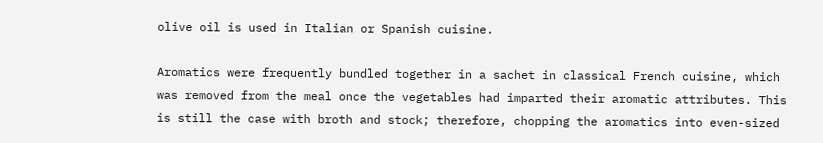olive oil is used in Italian or Spanish cuisine.

Aromatics were frequently bundled together in a sachet in classical French cuisine, which was removed from the meal once the vegetables had imparted their aromatic attributes. This is still the case with broth and stock; therefore, chopping the aromatics into even-sized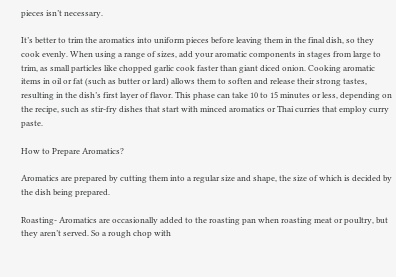pieces isn’t necessary.

It’s better to trim the aromatics into uniform pieces before leaving them in the final dish, so they cook evenly. When using a range of sizes, add your aromatic components in stages from large to trim, as small particles like chopped garlic cook faster than giant diced onion. Cooking aromatic items in oil or fat (such as butter or lard) allows them to soften and release their strong tastes, resulting in the dish’s first layer of flavor. This phase can take 10 to 15 minutes or less, depending on the recipe, such as stir-fry dishes that start with minced aromatics or Thai curries that employ curry paste.

How to Prepare Aromatics?

Aromatics are prepared by cutting them into a regular size and shape, the size of which is decided by the dish being prepared.

Roasting- Aromatics are occasionally added to the roasting pan when roasting meat or poultry, but they aren’t served. So a rough chop with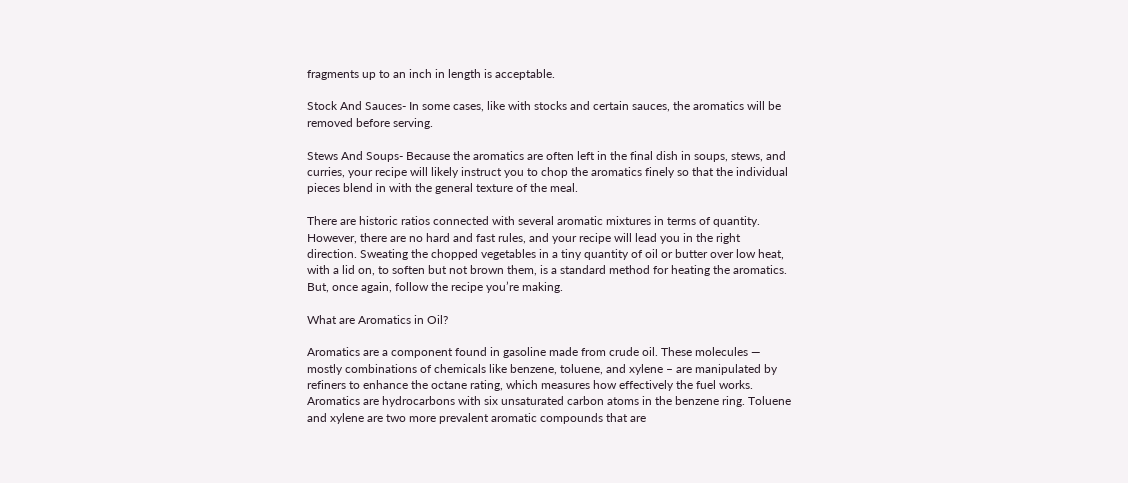fragments up to an inch in length is acceptable.

Stock And Sauces- In some cases, like with stocks and certain sauces, the aromatics will be removed before serving.

Stews And Soups- Because the aromatics are often left in the final dish in soups, stews, and curries, your recipe will likely instruct you to chop the aromatics finely so that the individual pieces blend in with the general texture of the meal.

There are historic ratios connected with several aromatic mixtures in terms of quantity. However, there are no hard and fast rules, and your recipe will lead you in the right direction. Sweating the chopped vegetables in a tiny quantity of oil or butter over low heat, with a lid on, to soften but not brown them, is a standard method for heating the aromatics. But, once again, follow the recipe you’re making.

What are Aromatics in Oil?

Aromatics are a component found in gasoline made from crude oil. These molecules — mostly combinations of chemicals like benzene, toluene, and xylene – are manipulated by refiners to enhance the octane rating, which measures how effectively the fuel works. Aromatics are hydrocarbons with six unsaturated carbon atoms in the benzene ring. Toluene and xylene are two more prevalent aromatic compounds that are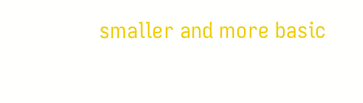smaller and more basic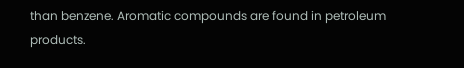than benzene. Aromatic compounds are found in petroleum products.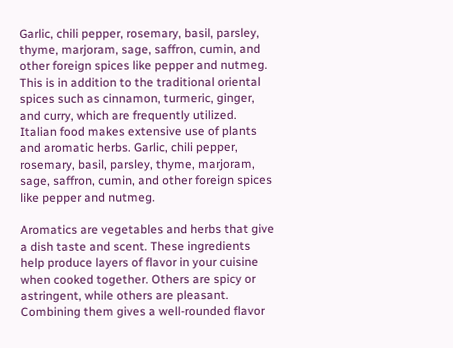Garlic, chili pepper, rosemary, basil, parsley, thyme, marjoram, sage, saffron, cumin, and other foreign spices like pepper and nutmeg. This is in addition to the traditional oriental spices such as cinnamon, turmeric, ginger, and curry, which are frequently utilized. Italian food makes extensive use of plants and aromatic herbs. Garlic, chili pepper, rosemary, basil, parsley, thyme, marjoram, sage, saffron, cumin, and other foreign spices like pepper and nutmeg.

Aromatics are vegetables and herbs that give a dish taste and scent. These ingredients help produce layers of flavor in your cuisine when cooked together. Others are spicy or astringent, while others are pleasant. Combining them gives a well-rounded flavor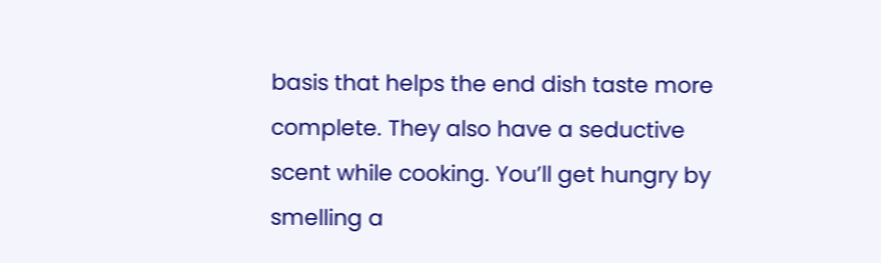basis that helps the end dish taste more complete. They also have a seductive scent while cooking. You’ll get hungry by smelling a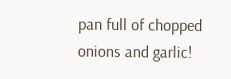pan full of chopped onions and garlic!